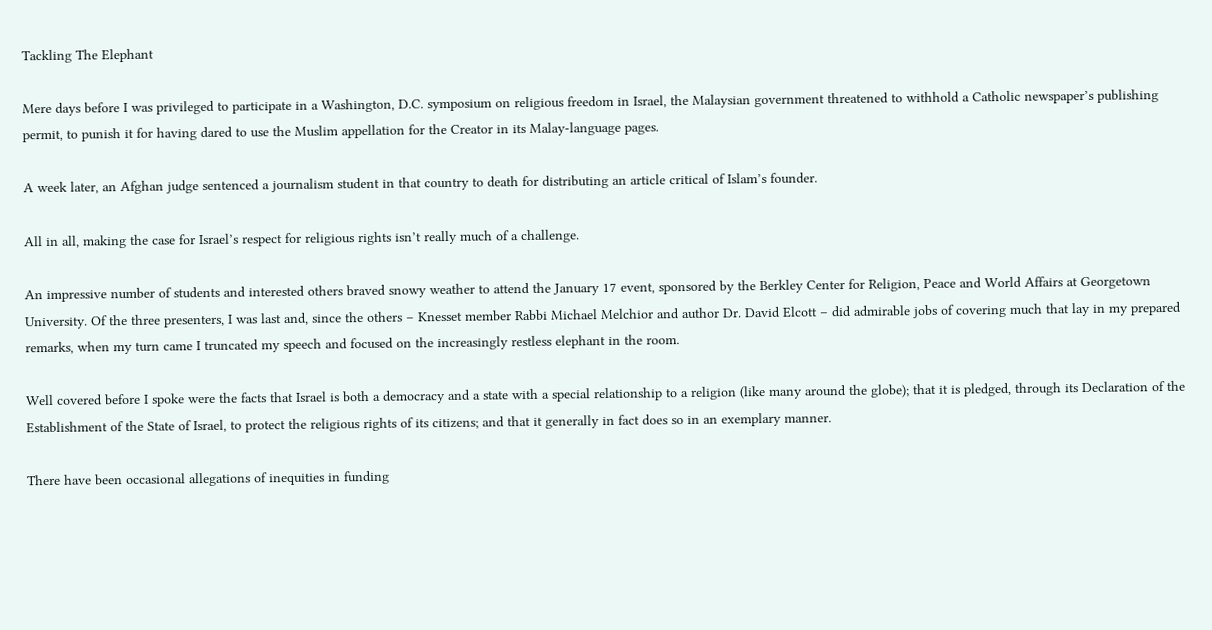Tackling The Elephant

Mere days before I was privileged to participate in a Washington, D.C. symposium on religious freedom in Israel, the Malaysian government threatened to withhold a Catholic newspaper’s publishing permit, to punish it for having dared to use the Muslim appellation for the Creator in its Malay-language pages.

A week later, an Afghan judge sentenced a journalism student in that country to death for distributing an article critical of Islam’s founder.

All in all, making the case for Israel’s respect for religious rights isn’t really much of a challenge.

An impressive number of students and interested others braved snowy weather to attend the January 17 event, sponsored by the Berkley Center for Religion, Peace and World Affairs at Georgetown University. Of the three presenters, I was last and, since the others – Knesset member Rabbi Michael Melchior and author Dr. David Elcott – did admirable jobs of covering much that lay in my prepared remarks, when my turn came I truncated my speech and focused on the increasingly restless elephant in the room.

Well covered before I spoke were the facts that Israel is both a democracy and a state with a special relationship to a religion (like many around the globe); that it is pledged, through its Declaration of the Establishment of the State of Israel, to protect the religious rights of its citizens; and that it generally in fact does so in an exemplary manner.

There have been occasional allegations of inequities in funding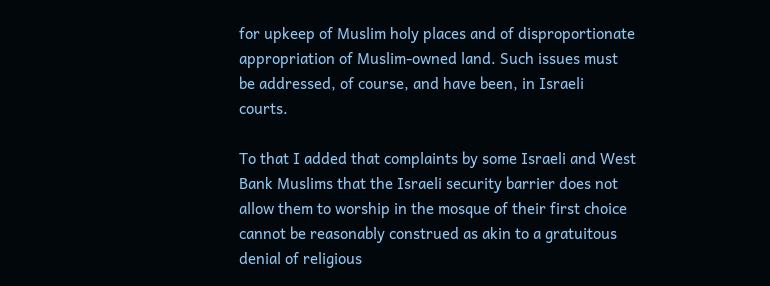for upkeep of Muslim holy places and of disproportionate appropriation of Muslim-owned land. Such issues must be addressed, of course, and have been, in Israeli courts.

To that I added that complaints by some Israeli and West Bank Muslims that the Israeli security barrier does not allow them to worship in the mosque of their first choice cannot be reasonably construed as akin to a gratuitous denial of religious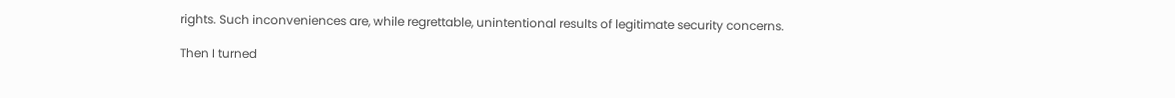rights. Such inconveniences are, while regrettable, unintentional results of legitimate security concerns.

Then I turned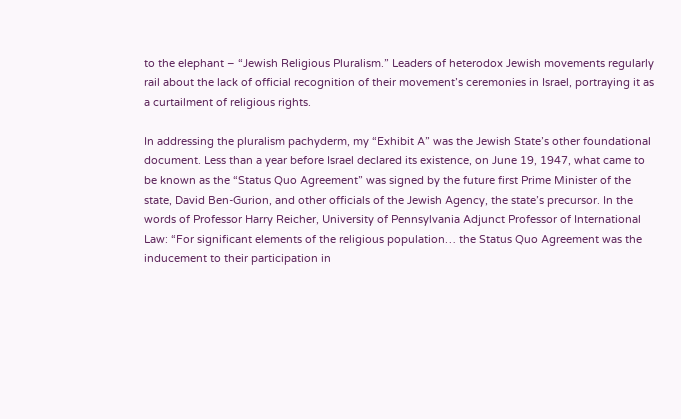to the elephant – “Jewish Religious Pluralism.” Leaders of heterodox Jewish movements regularly rail about the lack of official recognition of their movement’s ceremonies in Israel, portraying it as a curtailment of religious rights.

In addressing the pluralism pachyderm, my “Exhibit A” was the Jewish State’s other foundational document. Less than a year before Israel declared its existence, on June 19, 1947, what came to be known as the “Status Quo Agreement” was signed by the future first Prime Minister of the state, David Ben-Gurion, and other officials of the Jewish Agency, the state’s precursor. In the words of Professor Harry Reicher, University of Pennsylvania Adjunct Professor of International Law: “For significant elements of the religious population… the Status Quo Agreement was the inducement to their participation in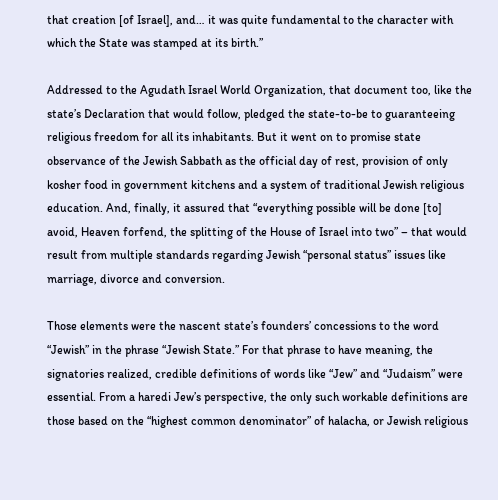that creation [of Israel], and… it was quite fundamental to the character with which the State was stamped at its birth.”

Addressed to the Agudath Israel World Organization, that document too, like the state’s Declaration that would follow, pledged the state-to-be to guaranteeing religious freedom for all its inhabitants. But it went on to promise state observance of the Jewish Sabbath as the official day of rest, provision of only kosher food in government kitchens and a system of traditional Jewish religious education. And, finally, it assured that “everything possible will be done [to] avoid, Heaven forfend, the splitting of the House of Israel into two” – that would result from multiple standards regarding Jewish “personal status” issues like marriage, divorce and conversion.

Those elements were the nascent state’s founders’ concessions to the word “Jewish” in the phrase “Jewish State.” For that phrase to have meaning, the signatories realized, credible definitions of words like “Jew” and “Judaism” were essential. From a haredi Jew’s perspective, the only such workable definitions are those based on the “highest common denominator” of halacha, or Jewish religious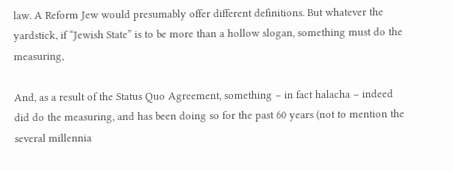law. A Reform Jew would presumably offer different definitions. But whatever the yardstick, if “Jewish State” is to be more than a hollow slogan, something must do the measuring,

And, as a result of the Status Quo Agreement, something – in fact halacha – indeed did do the measuring, and has been doing so for the past 60 years (not to mention the several millennia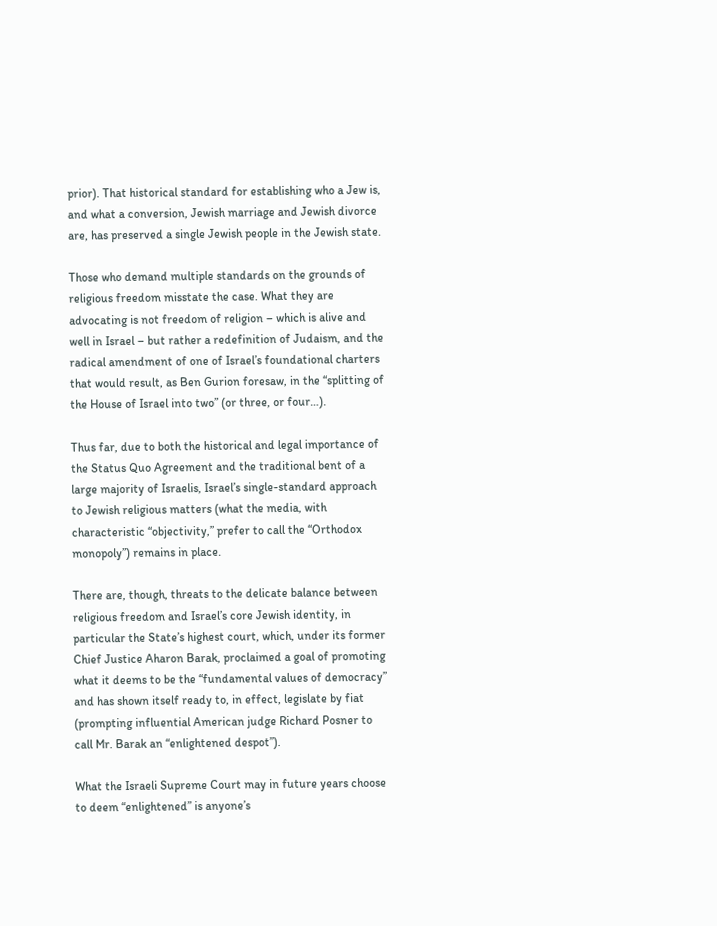prior). That historical standard for establishing who a Jew is, and what a conversion, Jewish marriage and Jewish divorce are, has preserved a single Jewish people in the Jewish state.

Those who demand multiple standards on the grounds of religious freedom misstate the case. What they are advocating is not freedom of religion – which is alive and well in Israel – but rather a redefinition of Judaism, and the radical amendment of one of Israel’s foundational charters that would result, as Ben Gurion foresaw, in the “splitting of the House of Israel into two” (or three, or four…).

Thus far, due to both the historical and legal importance of the Status Quo Agreement and the traditional bent of a large majority of Israelis, Israel’s single-standard approach to Jewish religious matters (what the media, with characteristic “objectivity,” prefer to call the “Orthodox monopoly”) remains in place.

There are, though, threats to the delicate balance between religious freedom and Israel’s core Jewish identity, in particular the State’s highest court, which, under its former Chief Justice Aharon Barak, proclaimed a goal of promoting what it deems to be the “fundamental values of democracy” and has shown itself ready to, in effect, legislate by fiat (prompting influential American judge Richard Posner to call Mr. Barak an “enlightened despot”).

What the Israeli Supreme Court may in future years choose to deem “enlightened” is anyone’s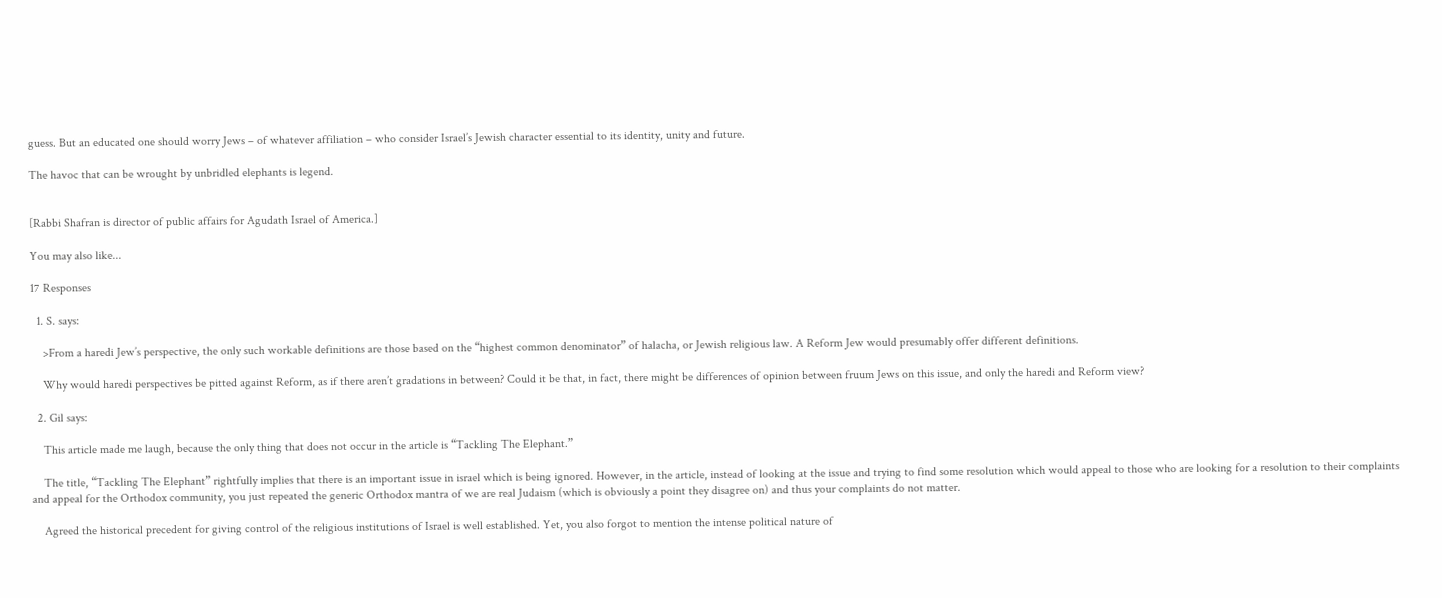guess. But an educated one should worry Jews – of whatever affiliation – who consider Israel’s Jewish character essential to its identity, unity and future.

The havoc that can be wrought by unbridled elephants is legend.


[Rabbi Shafran is director of public affairs for Agudath Israel of America.]

You may also like...

17 Responses

  1. S. says:

    >From a haredi Jew’s perspective, the only such workable definitions are those based on the “highest common denominator” of halacha, or Jewish religious law. A Reform Jew would presumably offer different definitions.

    Why would haredi perspectives be pitted against Reform, as if there aren’t gradations in between? Could it be that, in fact, there might be differences of opinion between fruum Jews on this issue, and only the haredi and Reform view?

  2. Gil says:

    This article made me laugh, because the only thing that does not occur in the article is “Tackling The Elephant.”

    The title, “Tackling The Elephant” rightfully implies that there is an important issue in israel which is being ignored. However, in the article, instead of looking at the issue and trying to find some resolution which would appeal to those who are looking for a resolution to their complaints and appeal for the Orthodox community, you just repeated the generic Orthodox mantra of we are real Judaism (which is obviously a point they disagree on) and thus your complaints do not matter.

    Agreed the historical precedent for giving control of the religious institutions of Israel is well established. Yet, you also forgot to mention the intense political nature of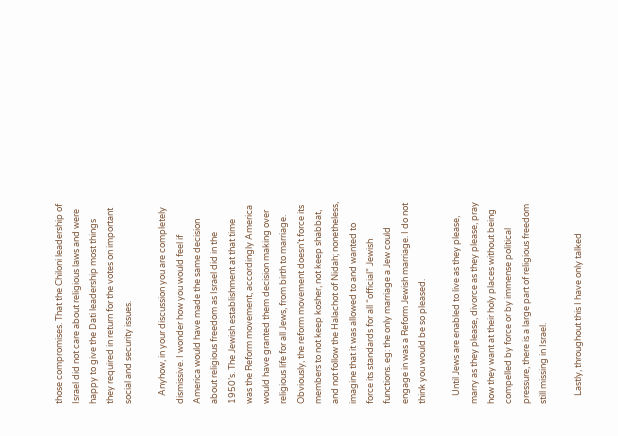those compromises. That the Chiloni leadership of Israel did not care about religious laws and were happy to give the Dati leadership most things they required in return for the votes on important social and security issues.

    Anyhow, in your discussion you are completely dismissive. I wonder how you would feel if America would have made the same decision about religious freedom as Israel did in the 1950’s. The Jewish establishment at that time was the Reform movement, accordingly America would have granted them decision making over religious life for all Jews, from birth to marriage. Obviously, the reform movement doesn’t force its members to not keep kosher, not keep shabbat, and not follow the Halachot of Nidah; nonetheless, imagine that it was allowed to and wanted to force its standards for all “official” Jewish functions. eg: the only marriage a Jew could engage in was a Reform Jewish marriage. I do not think you would be so pleased.

    Until Jews are enabled to live as they please, marry as they please, divorce as they please, pray how they want at their holy places without being compelled by force or by immense political pressure, there is a large part of religious freedom still missing in Israel.

    Lastly, throughout this I have only talked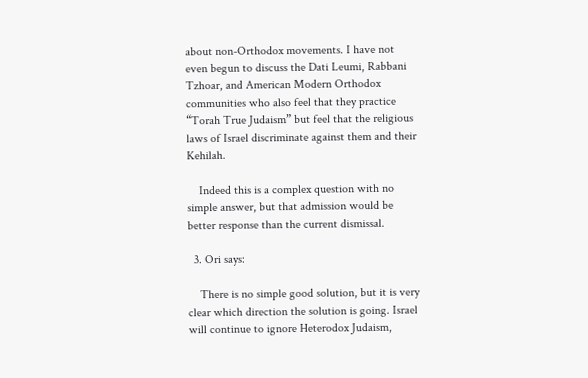about non-Orthodox movements. I have not even begun to discuss the Dati Leumi, Rabbani Tzhoar, and American Modern Orthodox communities who also feel that they practice “Torah True Judaism” but feel that the religious laws of Israel discriminate against them and their Kehilah.

    Indeed this is a complex question with no simple answer, but that admission would be better response than the current dismissal.

  3. Ori says:

    There is no simple good solution, but it is very clear which direction the solution is going. Israel will continue to ignore Heterodox Judaism,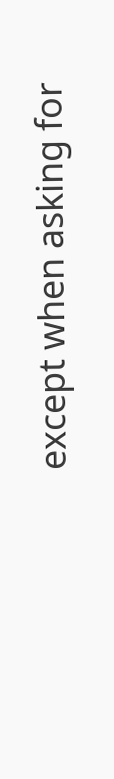except when asking for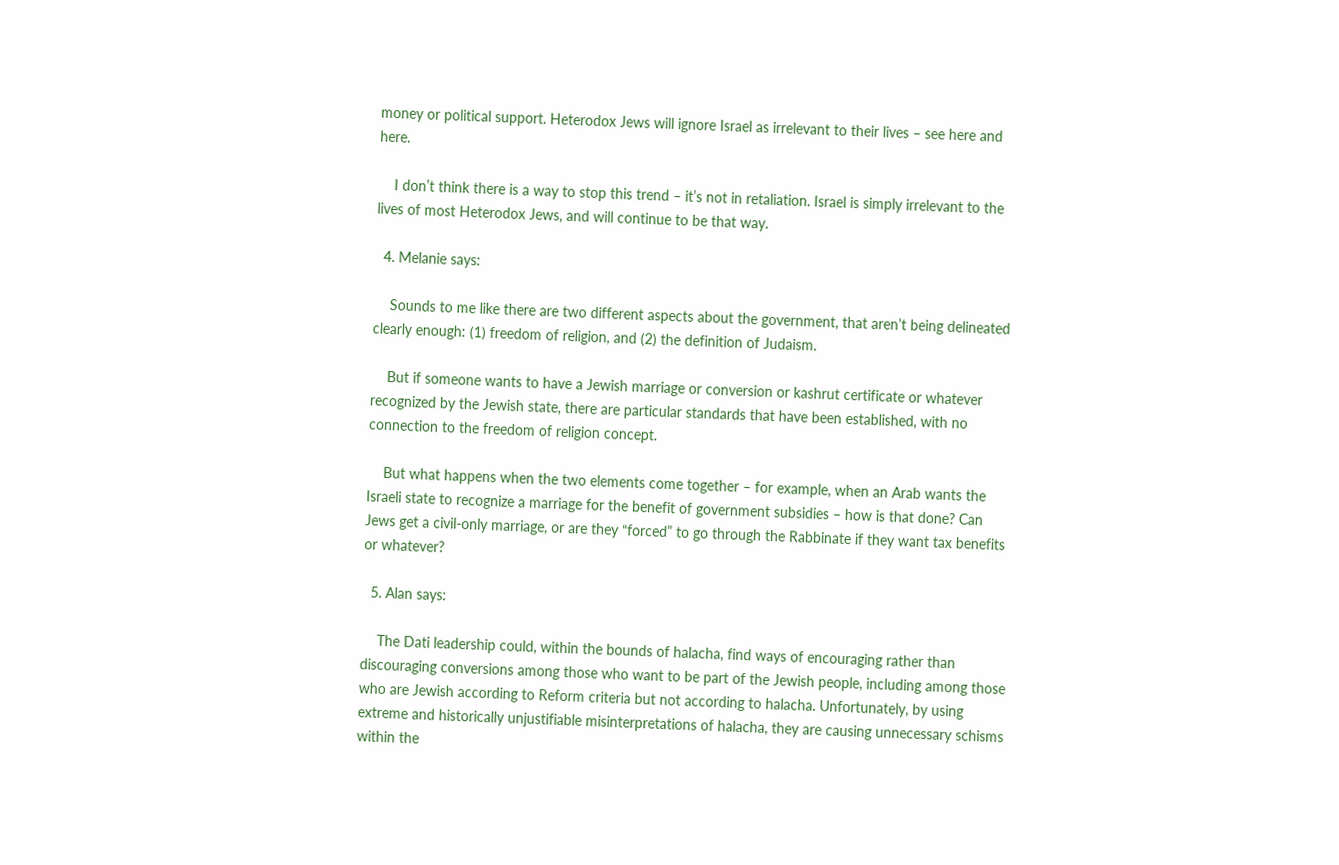money or political support. Heterodox Jews will ignore Israel as irrelevant to their lives – see here and here.

    I don’t think there is a way to stop this trend – it’s not in retaliation. Israel is simply irrelevant to the lives of most Heterodox Jews, and will continue to be that way.

  4. Melanie says:

    Sounds to me like there are two different aspects about the government, that aren’t being delineated clearly enough: (1) freedom of religion, and (2) the definition of Judaism.

    But if someone wants to have a Jewish marriage or conversion or kashrut certificate or whatever recognized by the Jewish state, there are particular standards that have been established, with no connection to the freedom of religion concept.

    But what happens when the two elements come together – for example, when an Arab wants the Israeli state to recognize a marriage for the benefit of government subsidies – how is that done? Can Jews get a civil-only marriage, or are they “forced” to go through the Rabbinate if they want tax benefits or whatever?

  5. Alan says:

    The Dati leadership could, within the bounds of halacha, find ways of encouraging rather than discouraging conversions among those who want to be part of the Jewish people, including among those who are Jewish according to Reform criteria but not according to halacha. Unfortunately, by using extreme and historically unjustifiable misinterpretations of halacha, they are causing unnecessary schisms within the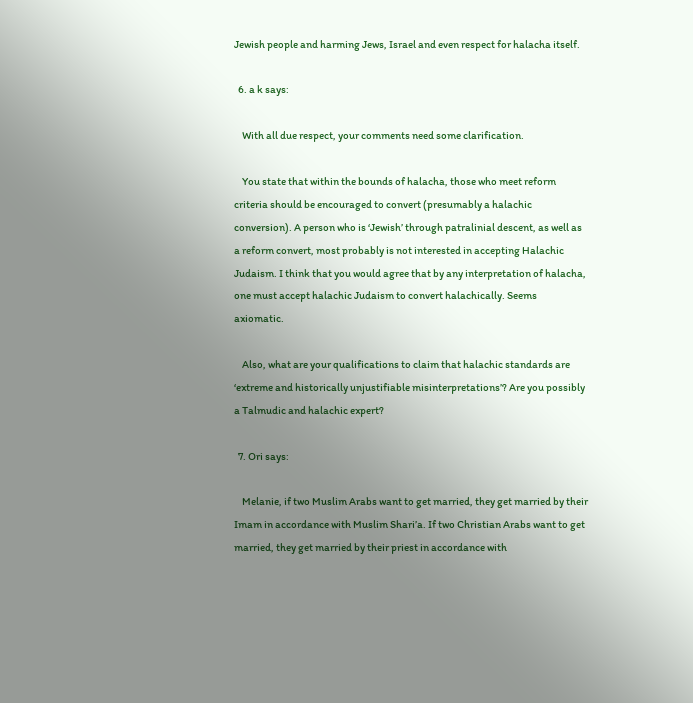Jewish people and harming Jews, Israel and even respect for halacha itself.

  6. a k says:

    With all due respect, your comments need some clarification.

    You state that within the bounds of halacha, those who meet reform criteria should be encouraged to convert (presumably a halachic conversion). A person who is ‘Jewish’ through patralinial descent, as well as a reform convert, most probably is not interested in accepting Halachic Judaism. I think that you would agree that by any interpretation of halacha, one must accept halachic Judaism to convert halachically. Seems axiomatic.

    Also, what are your qualifications to claim that halachic standards are ‘extreme and historically unjustifiable misinterpretations’? Are you possibly a Talmudic and halachic expert?

  7. Ori says:

    Melanie, if two Muslim Arabs want to get married, they get married by their Imam in accordance with Muslim Shari’a. If two Christian Arabs want to get married, they get married by their priest in accordance with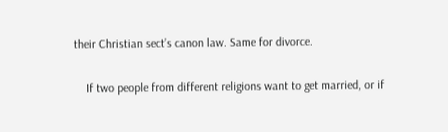their Christian sect’s canon law. Same for divorce.

    If two people from different religions want to get married, or if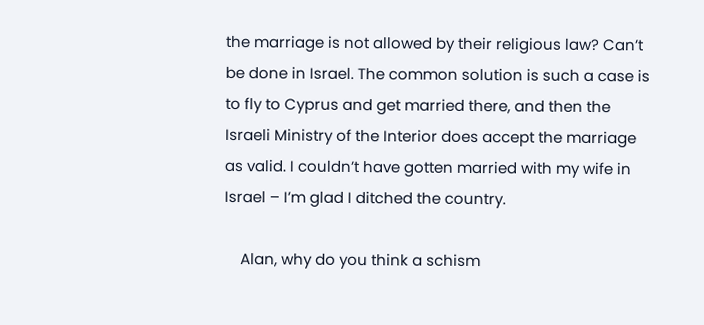the marriage is not allowed by their religious law? Can’t be done in Israel. The common solution is such a case is to fly to Cyprus and get married there, and then the Israeli Ministry of the Interior does accept the marriage as valid. I couldn’t have gotten married with my wife in Israel – I’m glad I ditched the country.

    Alan, why do you think a schism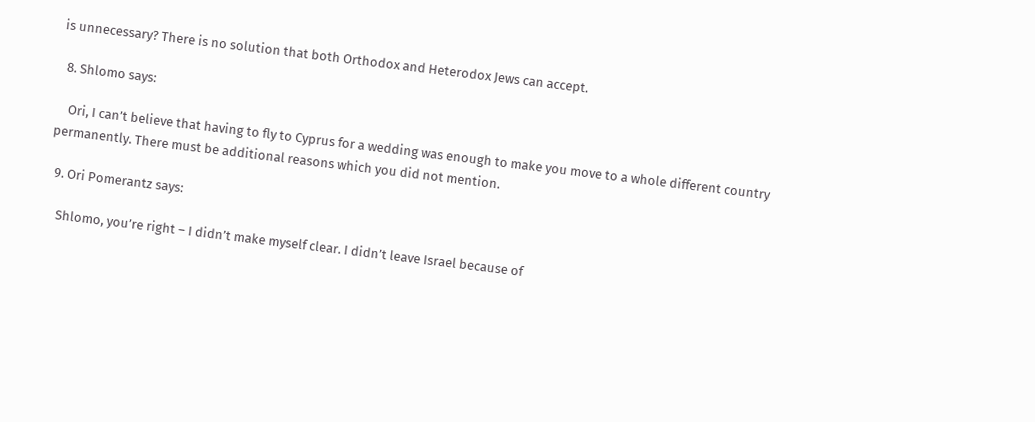is unnecessary? There is no solution that both Orthodox and Heterodox Jews can accept.

  8. Shlomo says:

    Ori, I can’t believe that having to fly to Cyprus for a wedding was enough to make you move to a whole different country permanently. There must be additional reasons which you did not mention.

  9. Ori Pomerantz says:

    Shlomo, you’re right – I didn’t make myself clear. I didn’t leave Israel because of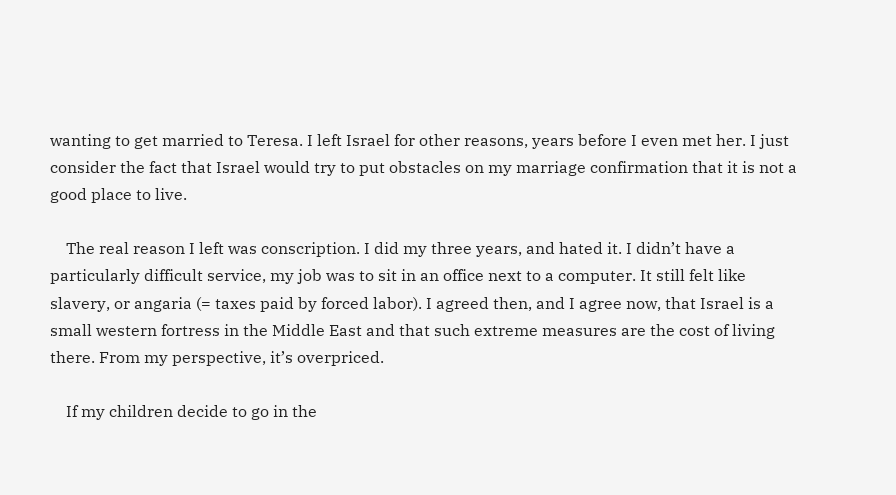wanting to get married to Teresa. I left Israel for other reasons, years before I even met her. I just consider the fact that Israel would try to put obstacles on my marriage confirmation that it is not a good place to live.

    The real reason I left was conscription. I did my three years, and hated it. I didn’t have a particularly difficult service, my job was to sit in an office next to a computer. It still felt like slavery, or angaria (= taxes paid by forced labor). I agreed then, and I agree now, that Israel is a small western fortress in the Middle East and that such extreme measures are the cost of living there. From my perspective, it’s overpriced.

    If my children decide to go in the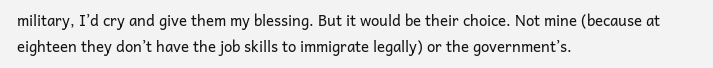military, I’d cry and give them my blessing. But it would be their choice. Not mine (because at eighteen they don’t have the job skills to immigrate legally) or the government’s.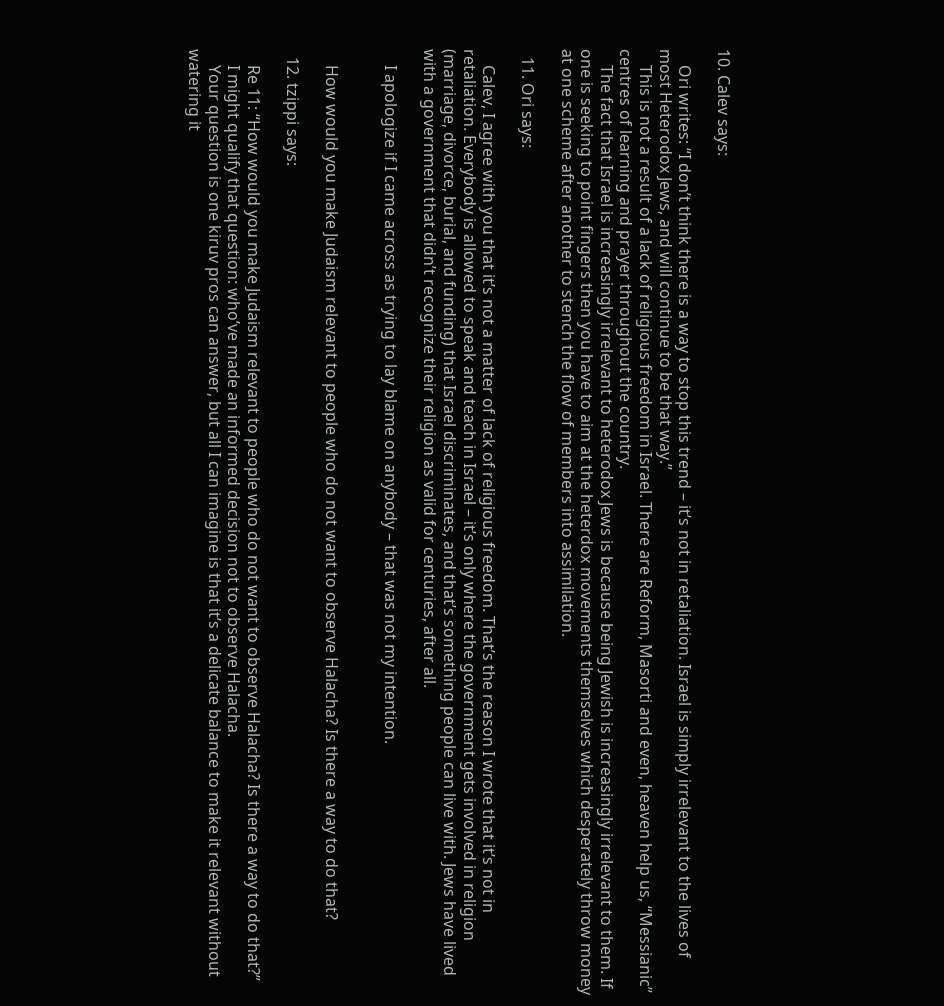10. Calev says:

    Ori writes: “I don’t think there is a way to stop this trend – it’s not in retaliation. Israel is simply irrelevant to the lives of most Heterodox Jews, and will continue to be that way.”
    This is not a result of a lack of religious freedom in Israel. There are Reform, Masorti and even, heaven help us, “Messianic” centres of learning and prayer throughout the country.
    The fact that Israel is increasingly irrelevant to heterodox Jews is because being Jewish is increasingly irrelevant to them. If one is seeking to point fingers then you have to aim at the heterdox movements themselves which desperately throw money at one scheme after another to stench the flow of members into assimilation.

  11. Ori says:

    Calev, I agree with you that it’s not a matter of lack of religious freedom. That’s the reason I wrote that it’s not in retaliation. Everybody is allowed to speak and teach in Israel – it’s only where the government gets involved in religion (marriage, divorce, burial, and funding) that Israel discriminates, and that’s something people can live with. Jews have lived with a government that didn’t recognize their religion as valid for centuries, after all.

    I apologize if I came across as trying to lay blame on anybody – that was not my intention.


    How would you make Judaism relevant to people who do not want to observe Halacha? Is there a way to do that?

  12. tzippi says:

    Re 11: “How would you make Judaism relevant to people who do not want to observe Halacha? Is there a way to do that?”
    I might qualify that question: who’ve made an informed decision not to observe Halacha.
    Your question is one kiruv pros can answer, but all I can imagine is that it’s a delicate balance to make it relevant without watering it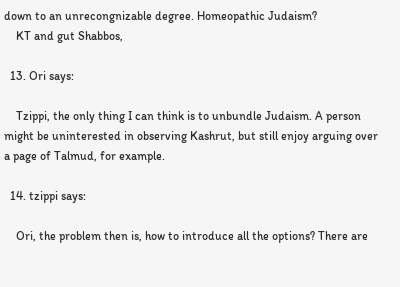down to an unrecongnizable degree. Homeopathic Judaism?
    KT and gut Shabbos,

  13. Ori says:

    Tzippi, the only thing I can think is to unbundle Judaism. A person might be uninterested in observing Kashrut, but still enjoy arguing over a page of Talmud, for example.

  14. tzippi says:

    Ori, the problem then is, how to introduce all the options? There are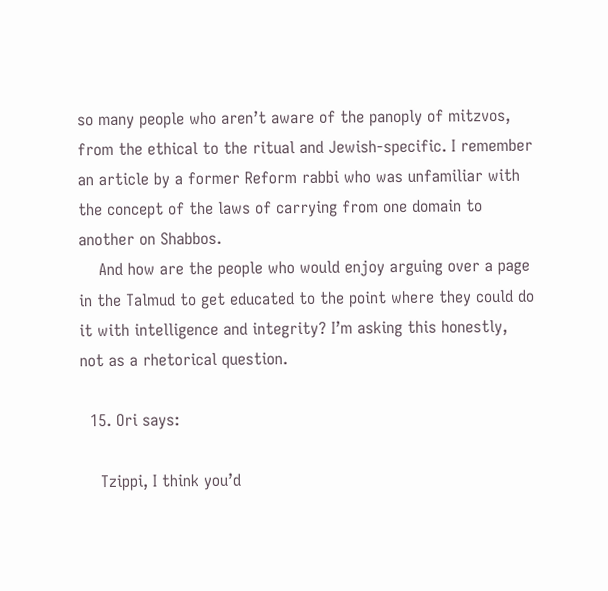so many people who aren’t aware of the panoply of mitzvos, from the ethical to the ritual and Jewish-specific. I remember an article by a former Reform rabbi who was unfamiliar with the concept of the laws of carrying from one domain to another on Shabbos.
    And how are the people who would enjoy arguing over a page in the Talmud to get educated to the point where they could do it with intelligence and integrity? I’m asking this honestly, not as a rhetorical question.

  15. Ori says:

    Tzippi, I think you’d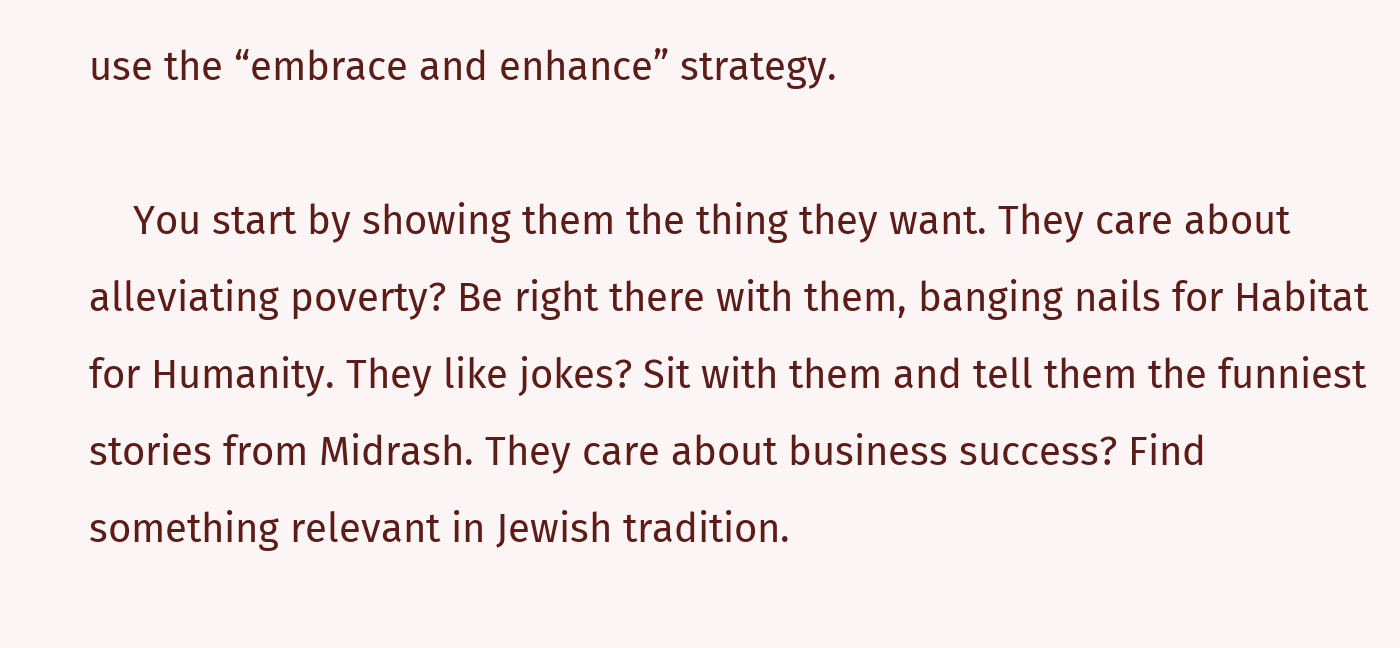use the “embrace and enhance” strategy.

    You start by showing them the thing they want. They care about alleviating poverty? Be right there with them, banging nails for Habitat for Humanity. They like jokes? Sit with them and tell them the funniest stories from Midrash. They care about business success? Find something relevant in Jewish tradition.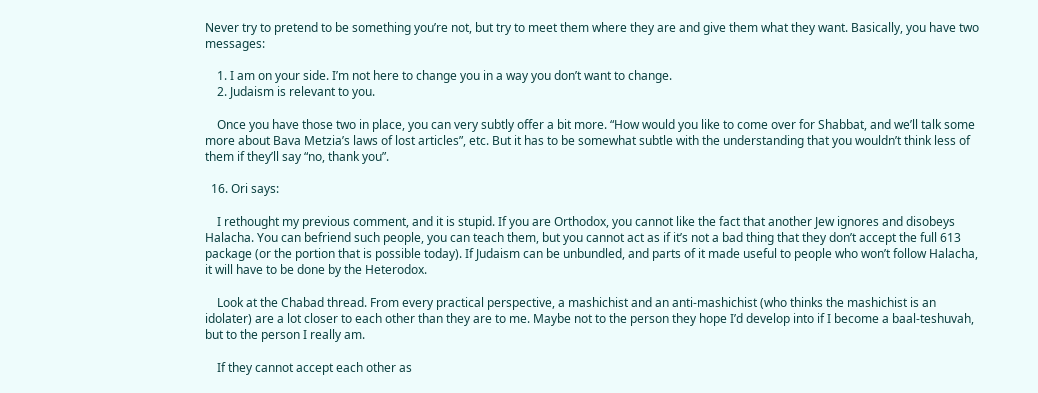Never try to pretend to be something you’re not, but try to meet them where they are and give them what they want. Basically, you have two messages:

    1. I am on your side. I’m not here to change you in a way you don’t want to change.
    2. Judaism is relevant to you.

    Once you have those two in place, you can very subtly offer a bit more. “How would you like to come over for Shabbat, and we’ll talk some more about Bava Metzia’s laws of lost articles”, etc. But it has to be somewhat subtle with the understanding that you wouldn’t think less of them if they’ll say “no, thank you”.

  16. Ori says:

    I rethought my previous comment, and it is stupid. If you are Orthodox, you cannot like the fact that another Jew ignores and disobeys Halacha. You can befriend such people, you can teach them, but you cannot act as if it’s not a bad thing that they don’t accept the full 613 package (or the portion that is possible today). If Judaism can be unbundled, and parts of it made useful to people who won’t follow Halacha, it will have to be done by the Heterodox.

    Look at the Chabad thread. From every practical perspective, a mashichist and an anti-mashichist (who thinks the mashichist is an idolater) are a lot closer to each other than they are to me. Maybe not to the person they hope I’d develop into if I become a baal-teshuvah, but to the person I really am.

    If they cannot accept each other as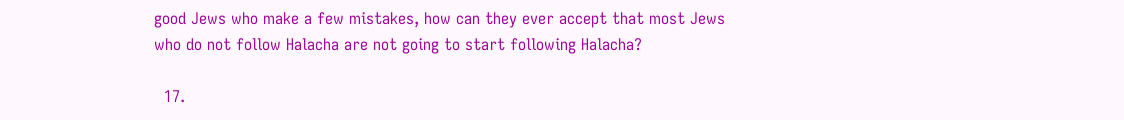good Jews who make a few mistakes, how can they ever accept that most Jews who do not follow Halacha are not going to start following Halacha?

  17.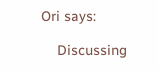Ori says:

    Discussing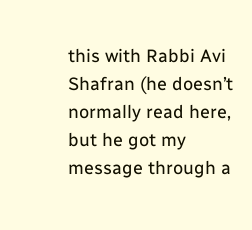this with Rabbi Avi Shafran (he doesn’t normally read here, but he got my message through a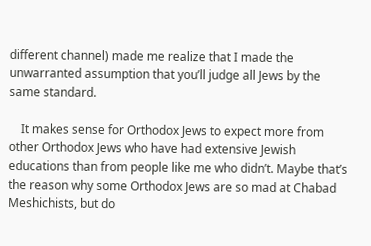different channel) made me realize that I made the unwarranted assumption that you’ll judge all Jews by the same standard.

    It makes sense for Orthodox Jews to expect more from other Orthodox Jews who have had extensive Jewish educations than from people like me who didn’t. Maybe that’s the reason why some Orthodox Jews are so mad at Chabad Meshichists, but do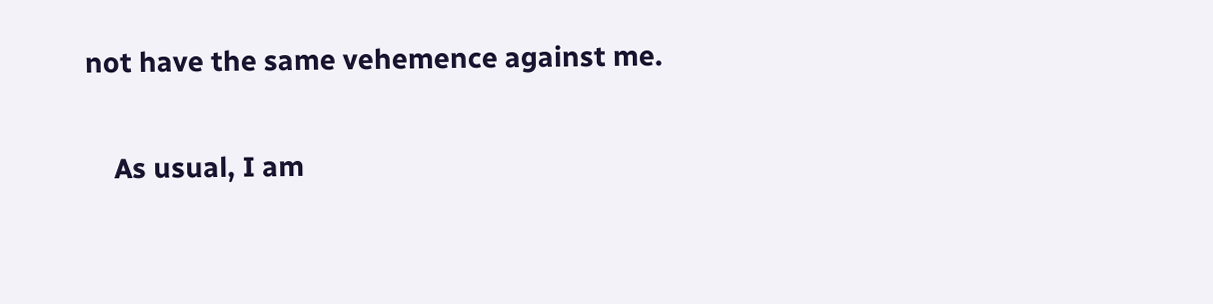not have the same vehemence against me.

    As usual, I am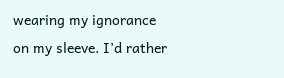wearing my ignorance on my sleeve. I’d rather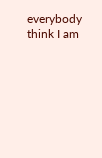everybody think I am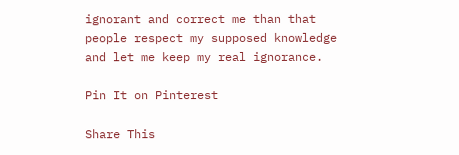ignorant and correct me than that people respect my supposed knowledge and let me keep my real ignorance.

Pin It on Pinterest

Share This